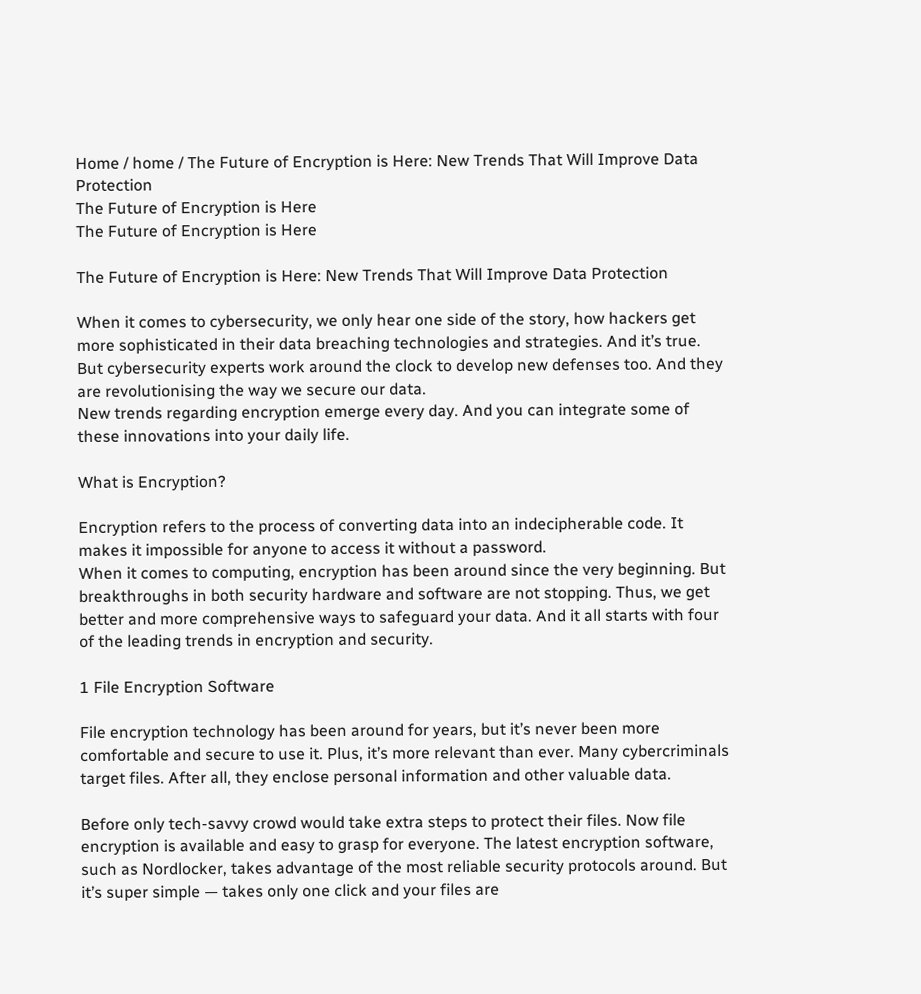Home / home / The Future of Encryption is Here: New Trends That Will Improve Data Protection
The Future of Encryption is Here
The Future of Encryption is Here

The Future of Encryption is Here: New Trends That Will Improve Data Protection

When it comes to cybersecurity, we only hear one side of the story, how hackers get more sophisticated in their data breaching technologies and strategies. And it’s true. But cybersecurity experts work around the clock to develop new defenses too. And they are revolutionising the way we secure our data.
New trends regarding encryption emerge every day. And you can integrate some of these innovations into your daily life.

What is Encryption?

Encryption refers to the process of converting data into an indecipherable code. It makes it impossible for anyone to access it without a password.
When it comes to computing, encryption has been around since the very beginning. But breakthroughs in both security hardware and software are not stopping. Thus, we get better and more comprehensive ways to safeguard your data. And it all starts with four of the leading trends in encryption and security.

1 File Encryption Software

File encryption technology has been around for years, but it’s never been more comfortable and secure to use it. Plus, it’s more relevant than ever. Many cybercriminals target files. After all, they enclose personal information and other valuable data.

Before only tech-savvy crowd would take extra steps to protect their files. Now file encryption is available and easy to grasp for everyone. The latest encryption software, such as Nordlocker, takes advantage of the most reliable security protocols around. But it’s super simple — takes only one click and your files are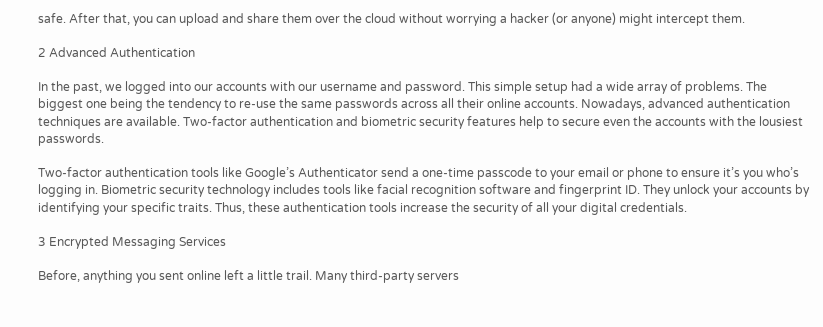safe. After that, you can upload and share them over the cloud without worrying a hacker (or anyone) might intercept them.

2 Advanced Authentication

In the past, we logged into our accounts with our username and password. This simple setup had a wide array of problems. The biggest one being the tendency to re-use the same passwords across all their online accounts. Nowadays, advanced authentication techniques are available. Two-factor authentication and biometric security features help to secure even the accounts with the lousiest passwords.

Two-factor authentication tools like Google’s Authenticator send a one-time passcode to your email or phone to ensure it’s you who’s logging in. Biometric security technology includes tools like facial recognition software and fingerprint ID. They unlock your accounts by identifying your specific traits. Thus, these authentication tools increase the security of all your digital credentials.

3 Encrypted Messaging Services

Before, anything you sent online left a little trail. Many third-party servers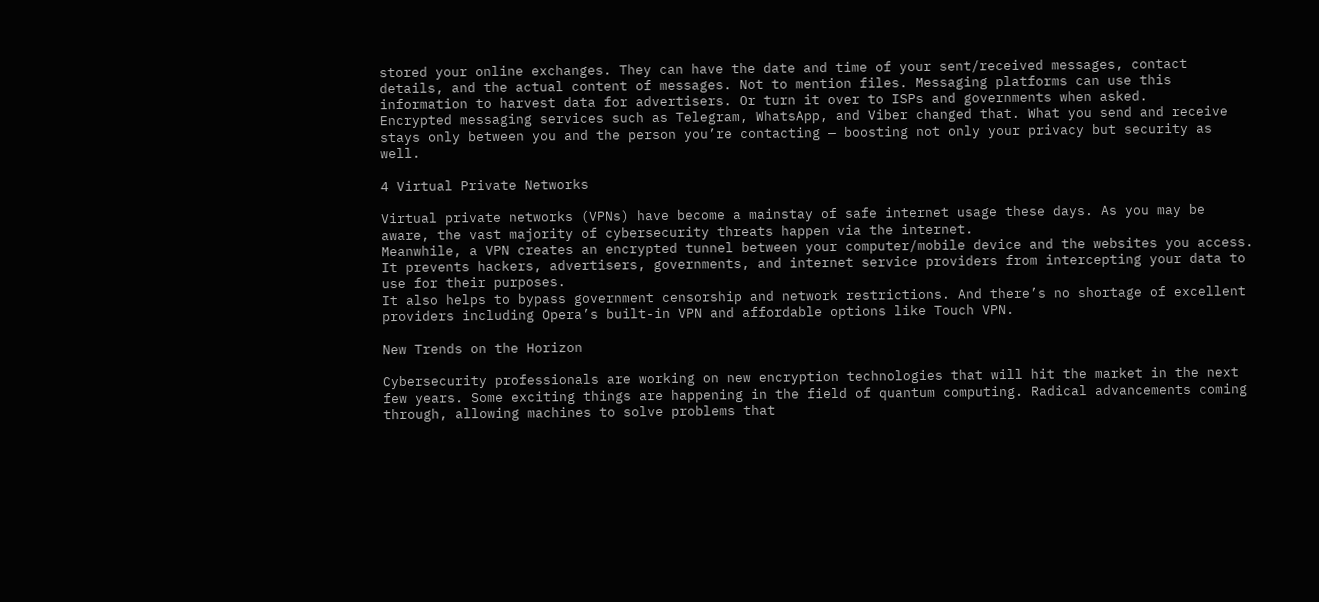stored your online exchanges. They can have the date and time of your sent/received messages, contact details, and the actual content of messages. Not to mention files. Messaging platforms can use this information to harvest data for advertisers. Or turn it over to ISPs and governments when asked.
Encrypted messaging services such as Telegram, WhatsApp, and Viber changed that. What you send and receive stays only between you and the person you’re contacting — boosting not only your privacy but security as well.

4 Virtual Private Networks

Virtual private networks (VPNs) have become a mainstay of safe internet usage these days. As you may be aware, the vast majority of cybersecurity threats happen via the internet.
Meanwhile, a VPN creates an encrypted tunnel between your computer/mobile device and the websites you access. It prevents hackers, advertisers, governments, and internet service providers from intercepting your data to use for their purposes.
It also helps to bypass government censorship and network restrictions. And there’s no shortage of excellent providers including Opera’s built-in VPN and affordable options like Touch VPN.

New Trends on the Horizon

Cybersecurity professionals are working on new encryption technologies that will hit the market in the next few years. Some exciting things are happening in the field of quantum computing. Radical advancements coming through, allowing machines to solve problems that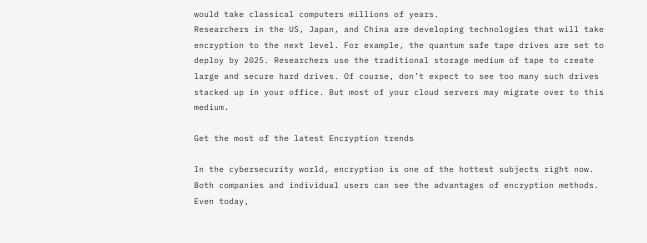would take classical computers millions of years.
Researchers in the US, Japan, and China are developing technologies that will take encryption to the next level. For example, the quantum safe tape drives are set to deploy by 2025. Researchers use the traditional storage medium of tape to create large and secure hard drives. Of course, don’t expect to see too many such drives stacked up in your office. But most of your cloud servers may migrate over to this medium.

Get the most of the latest Encryption trends

In the cybersecurity world, encryption is one of the hottest subjects right now. Both companies and individual users can see the advantages of encryption methods. Even today,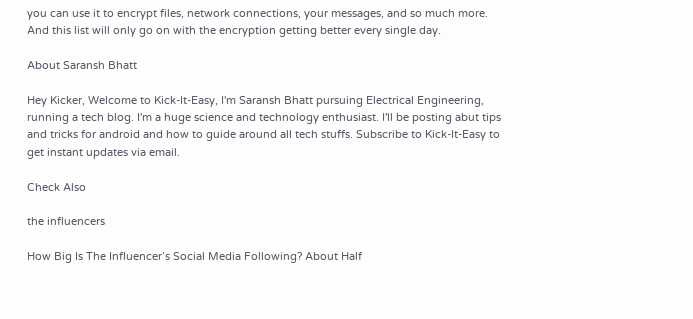you can use it to encrypt files, network connections, your messages, and so much more. And this list will only go on with the encryption getting better every single day.

About Saransh Bhatt

Hey Kicker, Welcome to Kick-It-Easy, I'm Saransh Bhatt pursuing Electrical Engineering, running a tech blog. I'm a huge science and technology enthusiast. I'll be posting abut tips and tricks for android and how to guide around all tech stuffs. Subscribe to Kick-It-Easy to get instant updates via email.

Check Also

the influencers

How Big Is The Influencer’s Social Media Following? About Half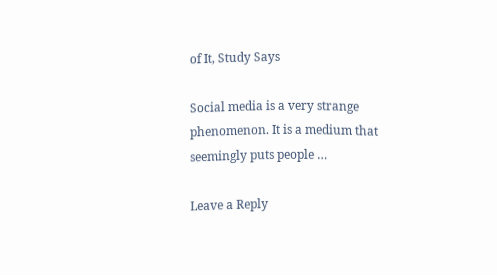of It, Study Says

Social media is a very strange phenomenon. It is a medium that seemingly puts people …

Leave a Reply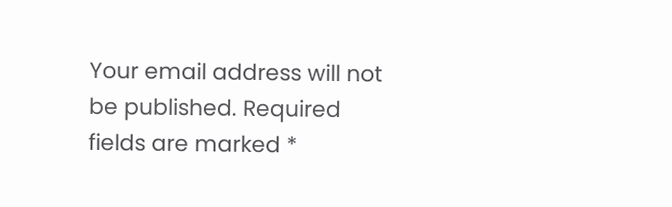Your email address will not be published. Required fields are marked *